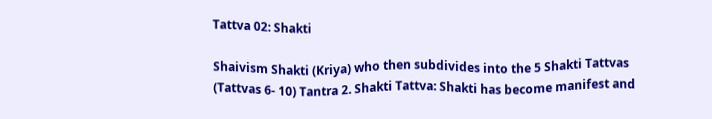Tattva 02: Shakti

Shaivism Shakti (Kriya) who then subdivides into the 5 Shakti Tattvas (Tattvas 6- 10) Tantra 2. Shakti Tattva: Shakti has become manifest and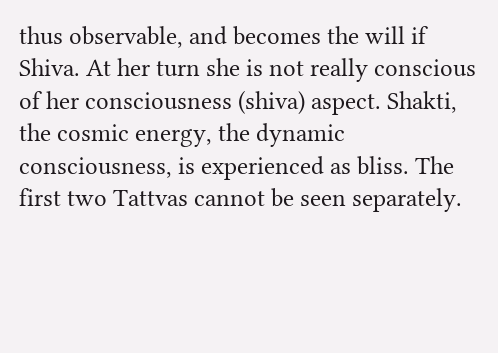thus observable, and becomes the will if Shiva. At her turn she is not really conscious of her consciousness (shiva) aspect. Shakti, the cosmic energy, the dynamic consciousness, is experienced as bliss. The first two Tattvas cannot be seen separately.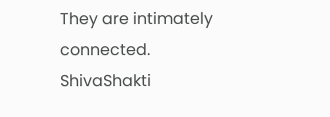They are intimately connected. ShivaShakti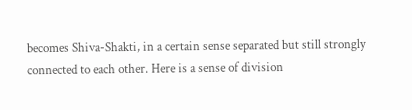becomes Shiva-Shakti, in a certain sense separated but still strongly connected to each other. Here is a sense of division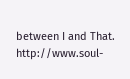between I and That. http://www.soul-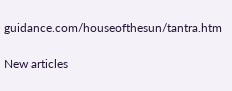guidance.com/houseofthesun/tantra.htm

New articles